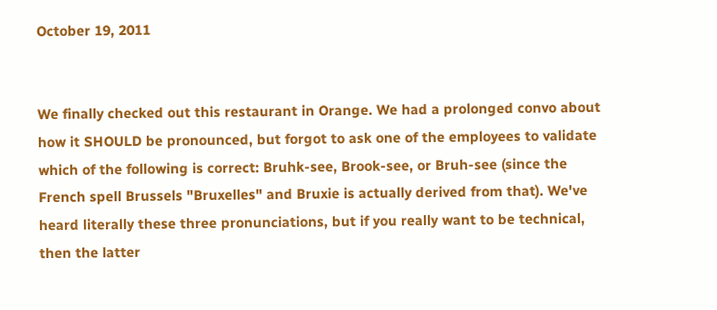October 19, 2011


We finally checked out this restaurant in Orange. We had a prolonged convo about how it SHOULD be pronounced, but forgot to ask one of the employees to validate which of the following is correct: Bruhk-see, Brook-see, or Bruh-see (since the French spell Brussels "Bruxelles" and Bruxie is actually derived from that). We've heard literally these three pronunciations, but if you really want to be technical, then the latter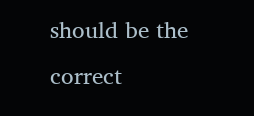should be the correct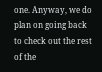one. Anyway, we do plan on going back to check out the rest of the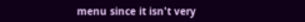menu since it isn't very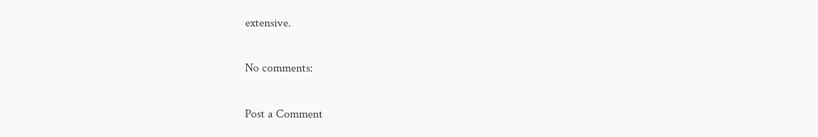extensive.

No comments:

Post a Comment